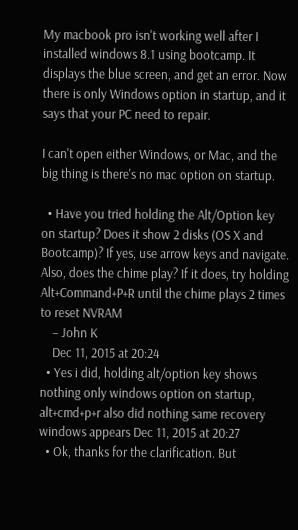My macbook pro isn't working well after I installed windows 8.1 using bootcamp. It displays the blue screen, and get an error. Now there is only Windows option in startup, and it says that your PC need to repair.

I can't open either Windows, or Mac, and the big thing is there's no mac option on startup.

  • Have you tried holding the Alt/Option key on startup? Does it show 2 disks (OS X and Bootcamp)? If yes, use arrow keys and navigate. Also, does the chime play? If it does, try holding Alt+Command+P+R until the chime plays 2 times to reset NVRAM
    – John K
    Dec 11, 2015 at 20:24
  • Yes i did, holding alt/option key shows nothing only windows option on startup, alt+cmd+p+r also did nothing same recovery windows appears Dec 11, 2015 at 20:27
  • Ok, thanks for the clarification. But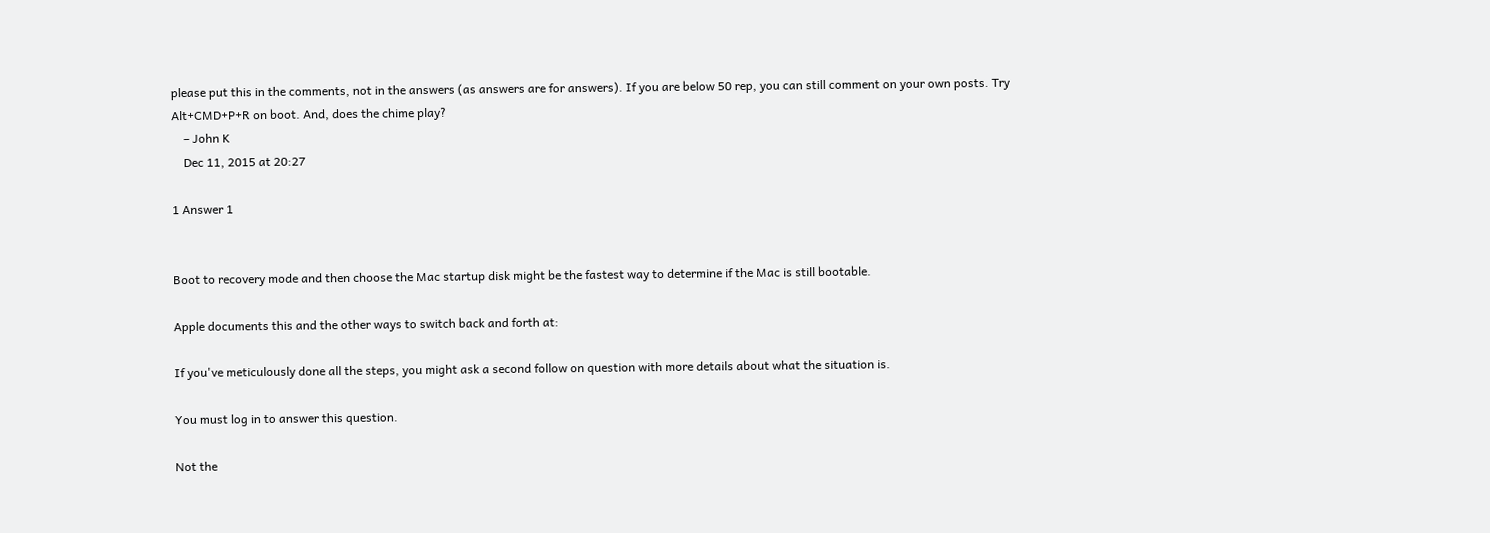please put this in the comments, not in the answers (as answers are for answers). If you are below 50 rep, you can still comment on your own posts. Try Alt+CMD+P+R on boot. And, does the chime play?
    – John K
    Dec 11, 2015 at 20:27

1 Answer 1


Boot to recovery mode and then choose the Mac startup disk might be the fastest way to determine if the Mac is still bootable.

Apple documents this and the other ways to switch back and forth at:

If you've meticulously done all the steps, you might ask a second follow on question with more details about what the situation is.

You must log in to answer this question.

Not the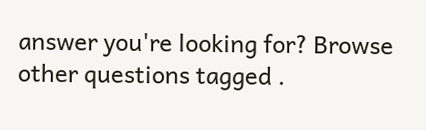answer you're looking for? Browse other questions tagged .